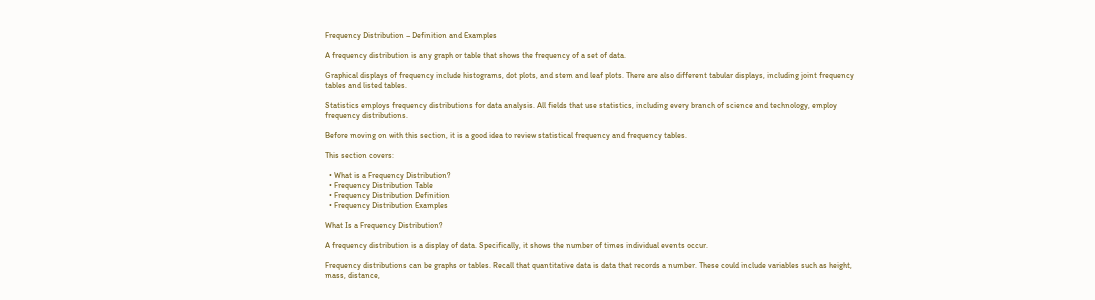Frequency Distribution – Definition and Examples

A frequency distribution is any graph or table that shows the frequency of a set of data.

Graphical displays of frequency include histograms, dot plots, and stem and leaf plots. There are also different tabular displays, including joint frequency tables and listed tables.

Statistics employs frequency distributions for data analysis. All fields that use statistics, including every branch of science and technology, employ frequency distributions.

Before moving on with this section, it is a good idea to review statistical frequency and frequency tables.

This section covers:

  • What is a Frequency Distribution?
  • Frequency Distribution Table
  • Frequency Distribution Definition
  • Frequency Distribution Examples

What Is a Frequency Distribution?

A frequency distribution is a display of data. Specifically, it shows the number of times individual events occur.

Frequency distributions can be graphs or tables. Recall that quantitative data is data that records a number. These could include variables such as height, mass, distance,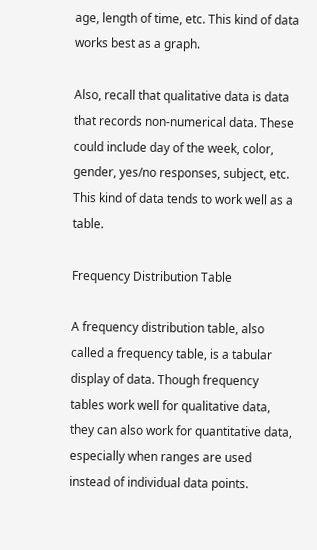age, length of time, etc. This kind of data works best as a graph.

Also, recall that qualitative data is data that records non-numerical data. These could include day of the week, color, gender, yes/no responses, subject, etc. This kind of data tends to work well as a table.

Frequency Distribution Table

A frequency distribution table, also called a frequency table, is a tabular display of data. Though frequency tables work well for qualitative data, they can also work for quantitative data, especially when ranges are used instead of individual data points.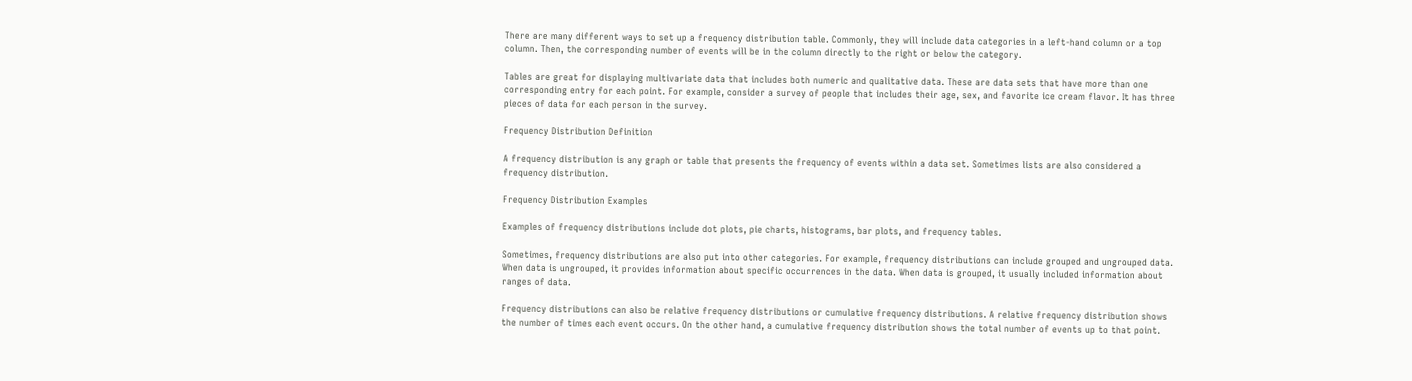There are many different ways to set up a frequency distribution table. Commonly, they will include data categories in a left-hand column or a top column. Then, the corresponding number of events will be in the column directly to the right or below the category.

Tables are great for displaying multivariate data that includes both numeric and qualitative data. These are data sets that have more than one corresponding entry for each point. For example, consider a survey of people that includes their age, sex, and favorite ice cream flavor. It has three pieces of data for each person in the survey.

Frequency Distribution Definition

A frequency distribution is any graph or table that presents the frequency of events within a data set. Sometimes lists are also considered a frequency distribution.

Frequency Distribution Examples

Examples of frequency distributions include dot plots, pie charts, histograms, bar plots, and frequency tables.

Sometimes, frequency distributions are also put into other categories. For example, frequency distributions can include grouped and ungrouped data. When data is ungrouped, it provides information about specific occurrences in the data. When data is grouped, it usually included information about ranges of data.

Frequency distributions can also be relative frequency distributions or cumulative frequency distributions. A relative frequency distribution shows the number of times each event occurs. On the other hand, a cumulative frequency distribution shows the total number of events up to that point.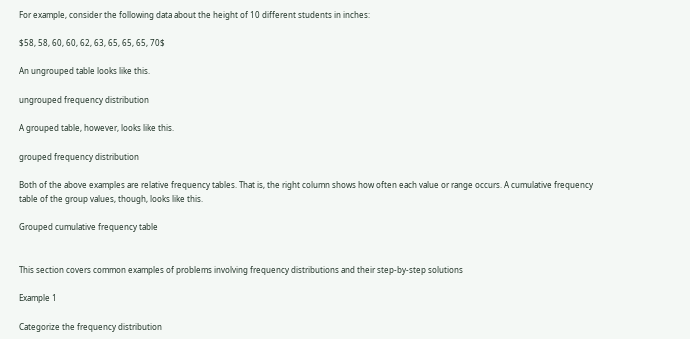For example, consider the following data about the height of 10 different students in inches:

$58, 58, 60, 60, 62, 63, 65, 65, 65, 70$

An ungrouped table looks like this.

ungrouped frequency distribution

A grouped table, however, looks like this.

grouped frequency distribution

Both of the above examples are relative frequency tables. That is, the right column shows how often each value or range occurs. A cumulative frequency table of the group values, though, looks like this.

Grouped cumulative frequency table


This section covers common examples of problems involving frequency distributions and their step-by-step solutions

Example 1

Categorize the frequency distribution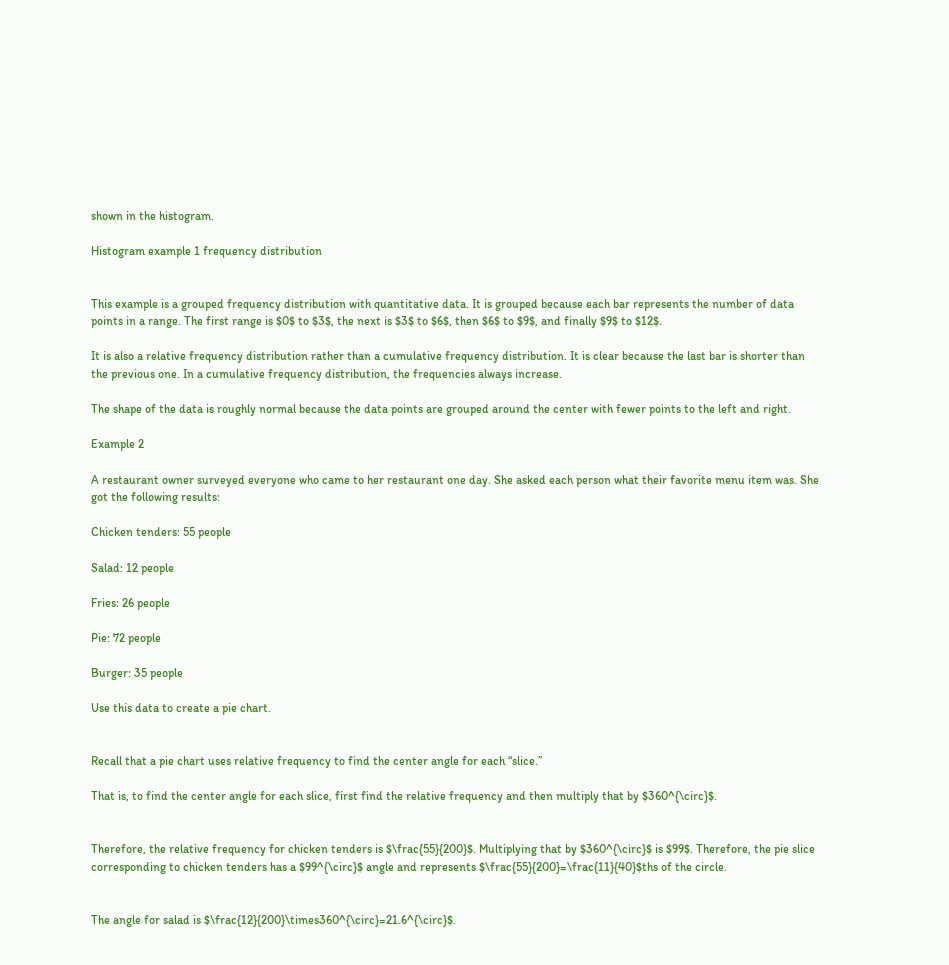shown in the histogram.

Histogram example 1 frequency distribution


This example is a grouped frequency distribution with quantitative data. It is grouped because each bar represents the number of data points in a range. The first range is $0$ to $3$, the next is $3$ to $6$, then $6$ to $9$, and finally $9$ to $12$.

It is also a relative frequency distribution rather than a cumulative frequency distribution. It is clear because the last bar is shorter than the previous one. In a cumulative frequency distribution, the frequencies always increase.

The shape of the data is roughly normal because the data points are grouped around the center with fewer points to the left and right.

Example 2

A restaurant owner surveyed everyone who came to her restaurant one day. She asked each person what their favorite menu item was. She got the following results:

Chicken tenders: 55 people

Salad: 12 people

Fries: 26 people

Pie: 72 people

Burger: 35 people

Use this data to create a pie chart.


Recall that a pie chart uses relative frequency to find the center angle for each “slice.”

That is, to find the center angle for each slice, first find the relative frequency and then multiply that by $360^{\circ}$.


Therefore, the relative frequency for chicken tenders is $\frac{55}{200}$. Multiplying that by $360^{\circ}$ is $99$. Therefore, the pie slice corresponding to chicken tenders has a $99^{\circ}$ angle and represents $\frac{55}{200}=\frac{11}{40}$ths of the circle.


The angle for salad is $\frac{12}{200}\times360^{\circ}=21.6^{\circ}$.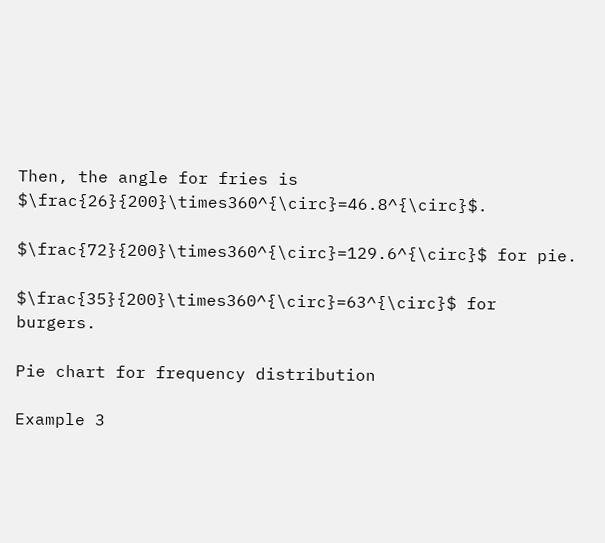Then, the angle for fries is $\frac{26}{200}\times360^{\circ}=46.8^{\circ}$.

$\frac{72}{200}\times360^{\circ}=129.6^{\circ}$ for pie.

$\frac{35}{200}\times360^{\circ}=63^{\circ}$ for burgers.

Pie chart for frequency distribution

Example 3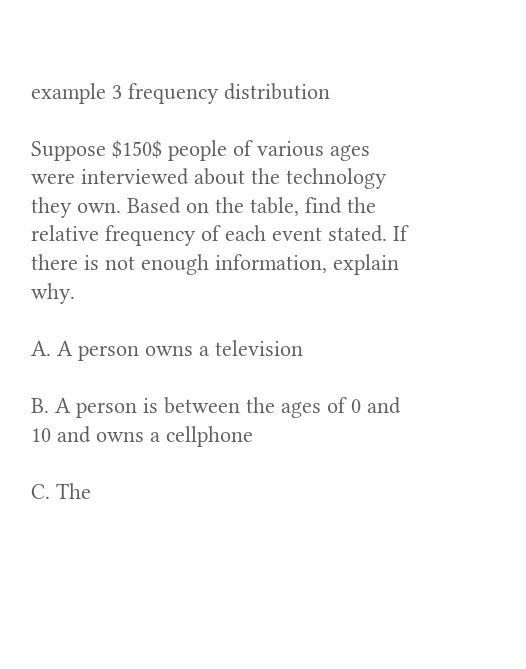example 3 frequency distribution

Suppose $150$ people of various ages were interviewed about the technology they own. Based on the table, find the relative frequency of each event stated. If there is not enough information, explain why.

A. A person owns a television

B. A person is between the ages of 0 and 10 and owns a cellphone

C. The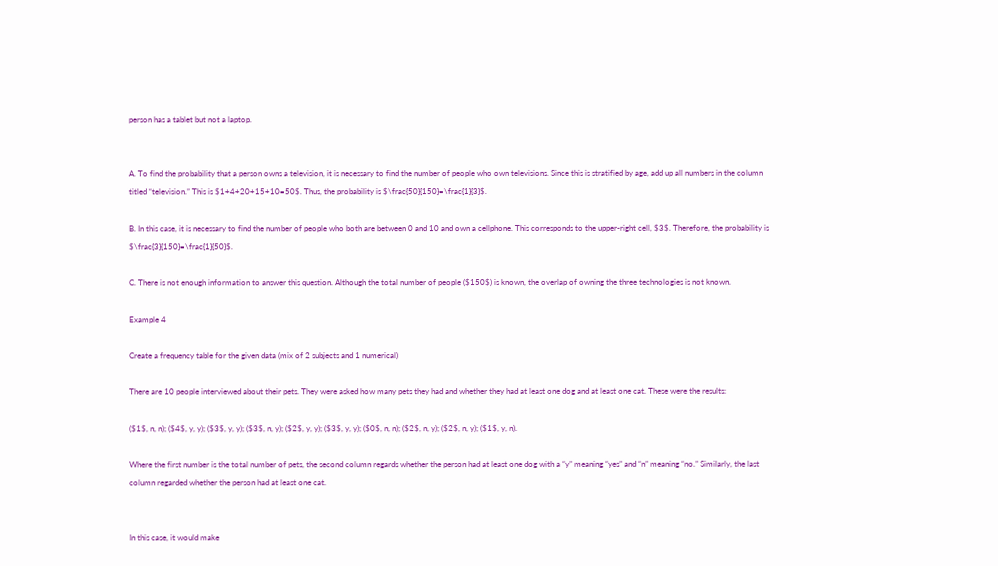person has a tablet but not a laptop.


A. To find the probability that a person owns a television, it is necessary to find the number of people who own televisions. Since this is stratified by age, add up all numbers in the column titled “television.” This is $1+4+20+15+10=50$. Thus, the probability is $\frac{50}{150}=\frac{1}{3}$.

B. In this case, it is necessary to find the number of people who both are between 0 and 10 and own a cellphone. This corresponds to the upper-right cell, $3$. Therefore, the probability is $\frac{3}{150}=\frac{1}{50}$.

C. There is not enough information to answer this question. Although the total number of people ($150$) is known, the overlap of owning the three technologies is not known.

Example 4

Create a frequency table for the given data (mix of 2 subjects and 1 numerical)

There are 10 people interviewed about their pets. They were asked how many pets they had and whether they had at least one dog and at least one cat. These were the results:

($1$, n, n); ($4$, y, y); ($3$, y, y); ($3$, n, y); ($2$, y, y); ($3$, y, y); ($0$, n, n); ($2$, n, y); ($2$, n, y); ($1$, y, n).

Where the first number is the total number of pets, the second column regards whether the person had at least one dog with a “y” meaning “yes” and “n” meaning “no.” Similarly, the last column regarded whether the person had at least one cat.


In this case, it would make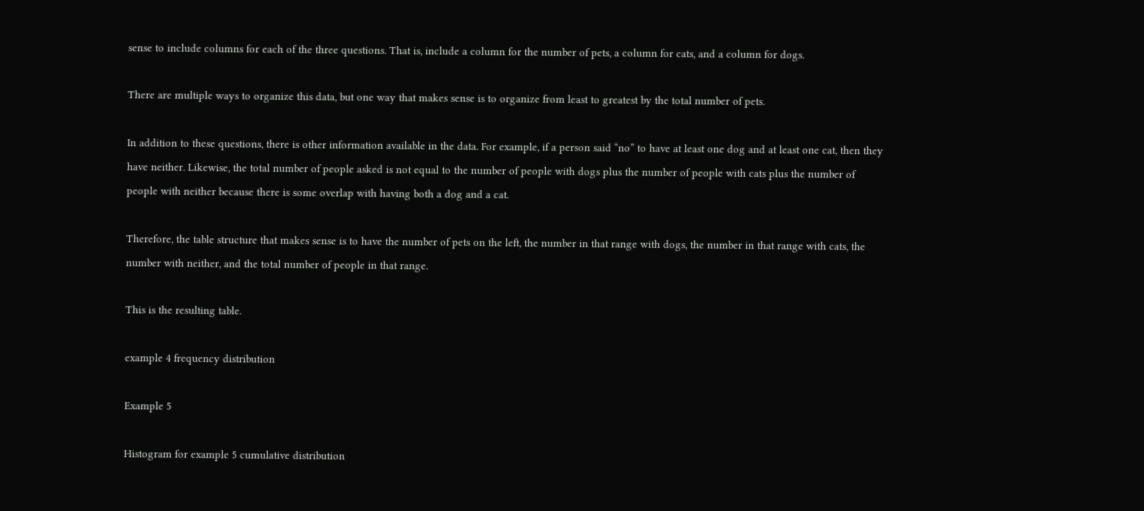sense to include columns for each of the three questions. That is, include a column for the number of pets, a column for cats, and a column for dogs.

There are multiple ways to organize this data, but one way that makes sense is to organize from least to greatest by the total number of pets.

In addition to these questions, there is other information available in the data. For example, if a person said “no” to have at least one dog and at least one cat, then they have neither. Likewise, the total number of people asked is not equal to the number of people with dogs plus the number of people with cats plus the number of people with neither because there is some overlap with having both a dog and a cat.

Therefore, the table structure that makes sense is to have the number of pets on the left, the number in that range with dogs, the number in that range with cats, the number with neither, and the total number of people in that range.

This is the resulting table.

example 4 frequency distribution

Example 5

Histogram for example 5 cumulative distribution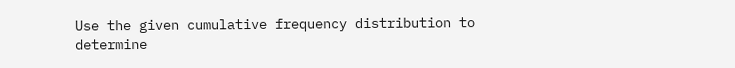Use the given cumulative frequency distribution to determine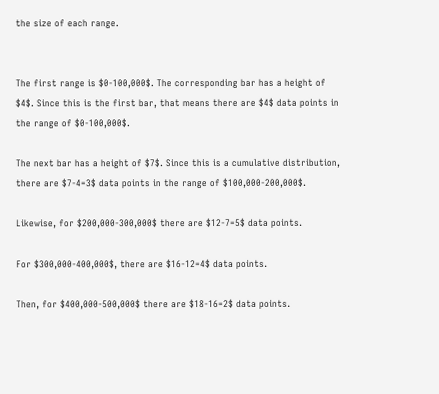the size of each range.


The first range is $0-100,000$. The corresponding bar has a height of $4$. Since this is the first bar, that means there are $4$ data points in the range of $0-100,000$.

The next bar has a height of $7$. Since this is a cumulative distribution, there are $7-4=3$ data points in the range of $100,000-200,000$.

Likewise, for $200,000-300,000$ there are $12-7=5$ data points.

For $300,000-400,000$, there are $16-12=4$ data points.

Then, for $400,000-500,000$ there are $18-16=2$ data points.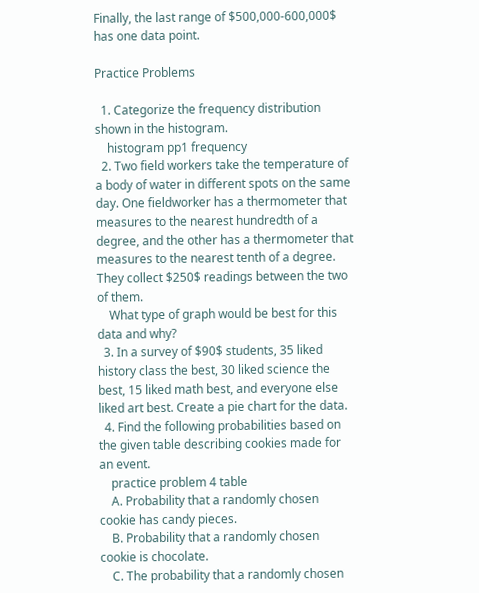Finally, the last range of $500,000-600,000$ has one data point.

Practice Problems

  1. Categorize the frequency distribution shown in the histogram.
    histogram pp1 frequency
  2. Two field workers take the temperature of a body of water in different spots on the same day. One fieldworker has a thermometer that measures to the nearest hundredth of a degree, and the other has a thermometer that measures to the nearest tenth of a degree. They collect $250$ readings between the two of them.
    What type of graph would be best for this data and why?
  3. In a survey of $90$ students, 35 liked history class the best, 30 liked science the best, 15 liked math best, and everyone else liked art best. Create a pie chart for the data.
  4. Find the following probabilities based on the given table describing cookies made for an event.
    practice problem 4 table
    A. Probability that a randomly chosen cookie has candy pieces.
    B. Probability that a randomly chosen cookie is chocolate.
    C. The probability that a randomly chosen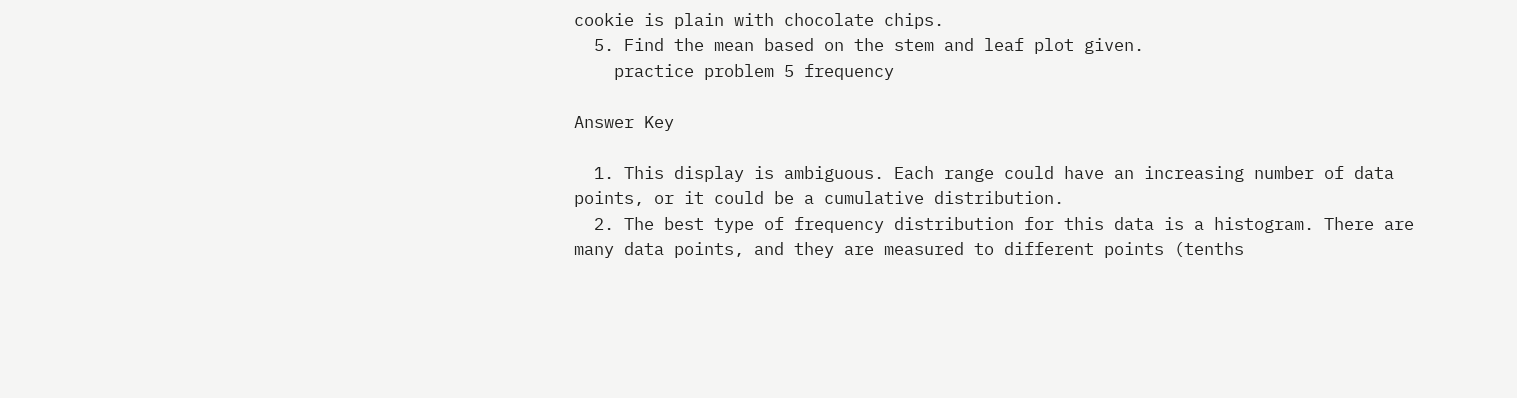cookie is plain with chocolate chips.
  5. Find the mean based on the stem and leaf plot given.
    practice problem 5 frequency

Answer Key

  1. This display is ambiguous. Each range could have an increasing number of data points, or it could be a cumulative distribution.
  2. The best type of frequency distribution for this data is a histogram. There are many data points, and they are measured to different points (tenths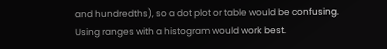and hundredths), so a dot plot or table would be confusing. Using ranges with a histogram would work best.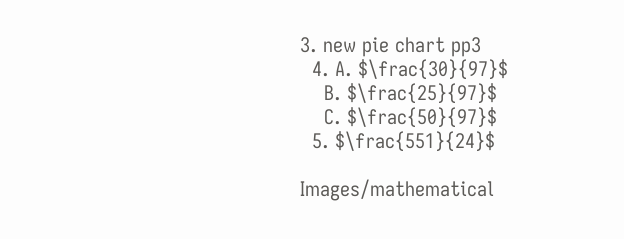3. new pie chart pp3
  4. A. $\frac{30}{97}$
    B. $\frac{25}{97}$
    C. $\frac{50}{97}$
  5. $\frac{551}{24}$

Images/mathematical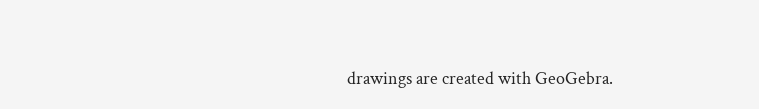drawings are created with GeoGebra.